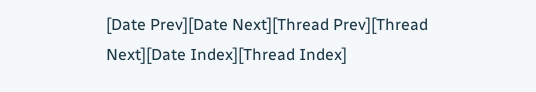[Date Prev][Date Next][Thread Prev][Thread Next][Date Index][Thread Index]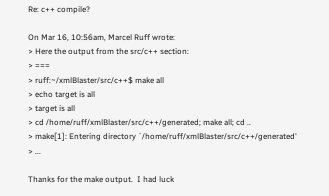Re: c++ compile?

On Mar 16, 10:56am, Marcel Ruff wrote:
> Here the output from the src/c++ section:
> ===
> ruff:~/xmlBlaster/src/c++$ make all
> echo target is all
> target is all
> cd /home/ruff/xmlBlaster/src/c++/generated; make all; cd ..
> make[1]: Entering directory `/home/ruff/xmlBlaster/src/c++/generated'
> ...

Thanks for the make output.  I had luck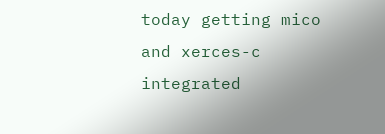today getting mico and xerces-c
integrated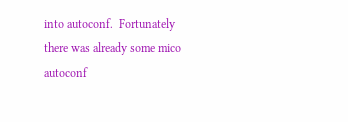into autoconf.  Fortunately there was already some mico autoconf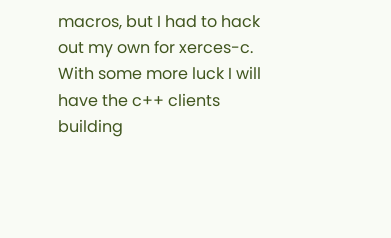macros, but I had to hack out my own for xerces-c.  With some more luck I will
have the c++ clients building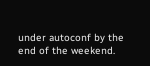under autoconf by the end of the weekend.